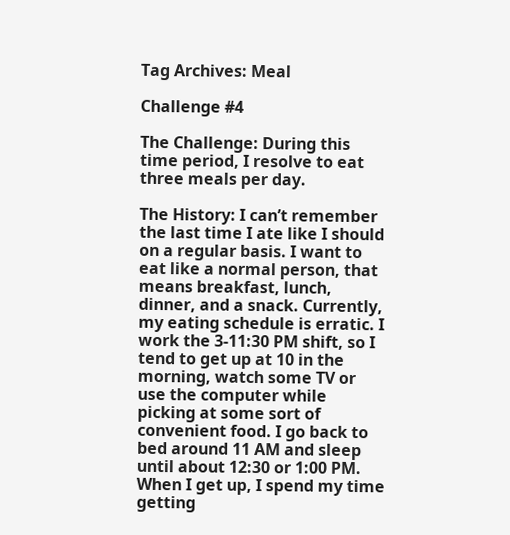Tag Archives: Meal

Challenge #4

The Challenge: During this time period, I resolve to eat three meals per day.

The History: I can’t remember the last time I ate like I should on a regular basis. I want to eat like a normal person, that means breakfast, lunch, dinner, and a snack. Currently, my eating schedule is erratic. I work the 3-11:30 PM shift, so I tend to get up at 10 in the morning, watch some TV or use the computer while picking at some sort of convenient food. I go back to bed around 11 AM and sleep until about 12:30 or 1:00 PM. When I get up, I spend my time getting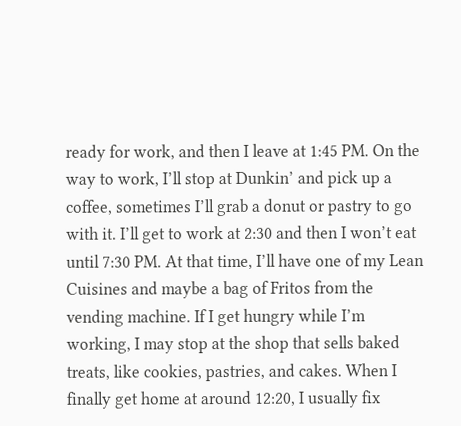ready for work, and then I leave at 1:45 PM. On the way to work, I’ll stop at Dunkin’ and pick up a coffee, sometimes I’ll grab a donut or pastry to go with it. I’ll get to work at 2:30 and then I won’t eat until 7:30 PM. At that time, I’ll have one of my Lean Cuisines and maybe a bag of Fritos from the vending machine. If I get hungry while I’m working, I may stop at the shop that sells baked treats, like cookies, pastries, and cakes. When I finally get home at around 12:20, I usually fix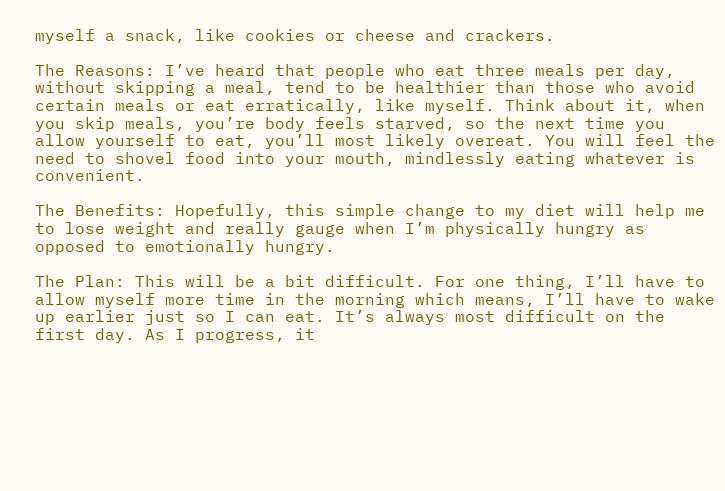myself a snack, like cookies or cheese and crackers.

The Reasons: I’ve heard that people who eat three meals per day, without skipping a meal, tend to be healthier than those who avoid certain meals or eat erratically, like myself. Think about it, when you skip meals, you’re body feels starved, so the next time you allow yourself to eat, you’ll most likely overeat. You will feel the need to shovel food into your mouth, mindlessly eating whatever is convenient.

The Benefits: Hopefully, this simple change to my diet will help me to lose weight and really gauge when I’m physically hungry as opposed to emotionally hungry.

The Plan: This will be a bit difficult. For one thing, I’ll have to allow myself more time in the morning which means, I’ll have to wake up earlier just so I can eat. It’s always most difficult on the first day. As I progress, it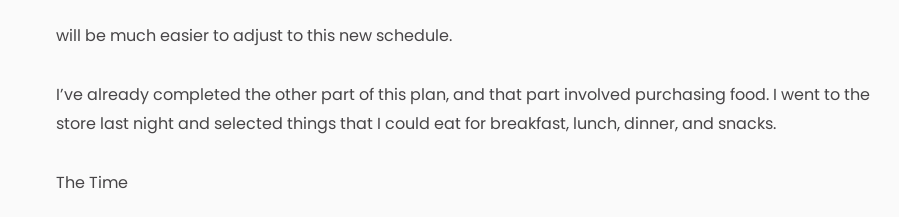will be much easier to adjust to this new schedule.

I’ve already completed the other part of this plan, and that part involved purchasing food. I went to the store last night and selected things that I could eat for breakfast, lunch, dinner, and snacks.

The Time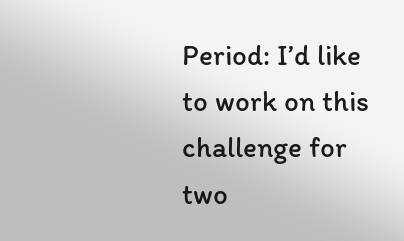Period: I’d like to work on this challenge for two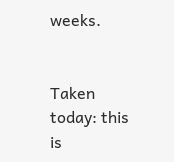weeks.


Taken today: this is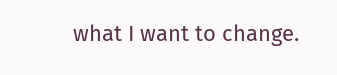what I want to change.